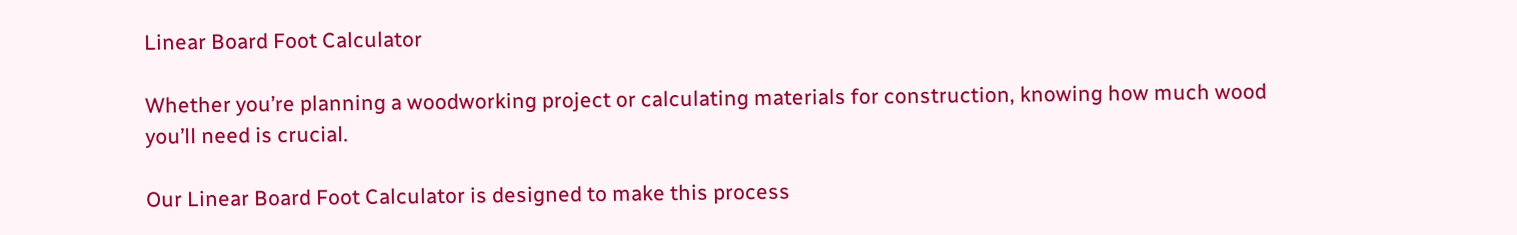Linear Board Foot Calculator

Whether you’re planning a woodworking project or calculating materials for construction, knowing how much wood you’ll need is crucial.

Our Linear Board Foot Calculator is designed to make this process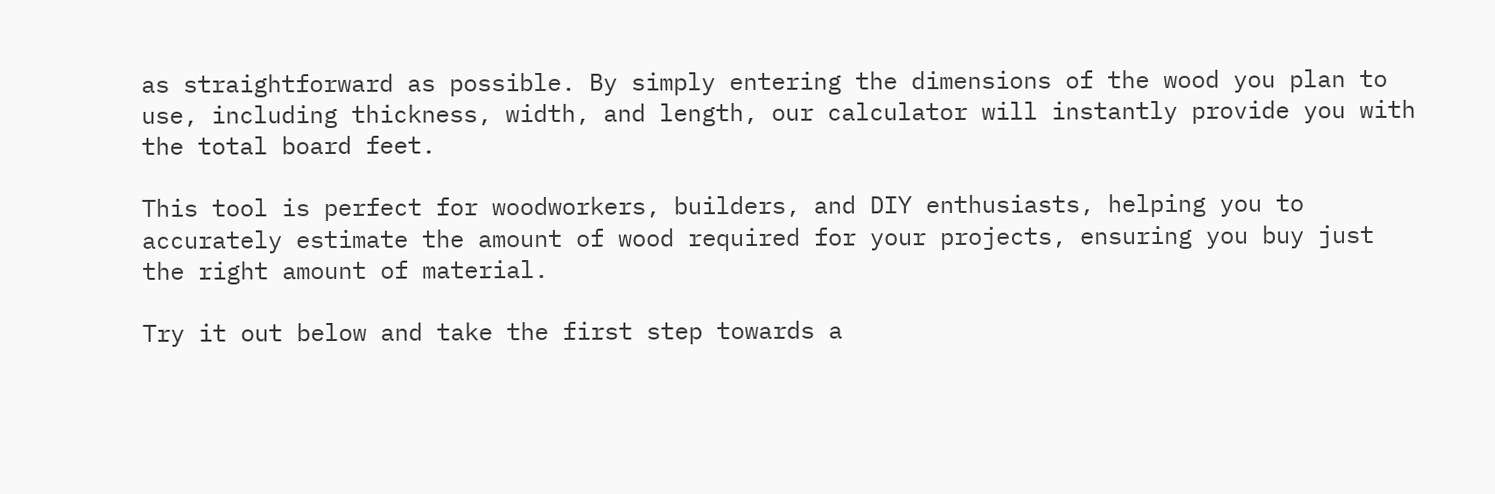as straightforward as possible. By simply entering the dimensions of the wood you plan to use, including thickness, width, and length, our calculator will instantly provide you with the total board feet.

This tool is perfect for woodworkers, builders, and DIY enthusiasts, helping you to accurately estimate the amount of wood required for your projects, ensuring you buy just the right amount of material.

Try it out below and take the first step towards a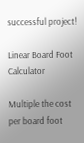successful project!

Linear Board Foot Calculator

Multiple the cost per board foot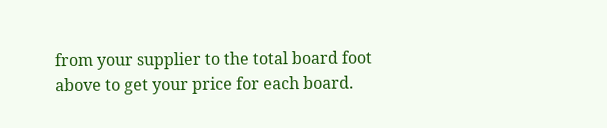from your supplier to the total board foot above to get your price for each board.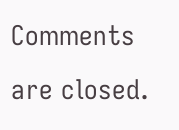Comments are closed.